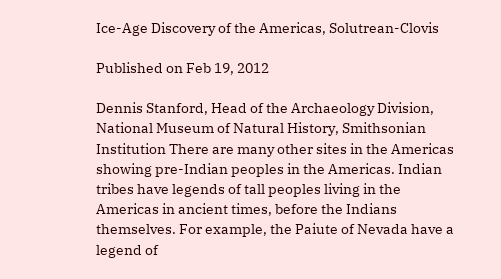Ice-Age Discovery of the Americas, Solutrean-Clovis

Published on Feb 19, 2012

Dennis Stanford, Head of the Archaeology Division, National Museum of Natural History, Smithsonian Institution There are many other sites in the Americas showing pre-Indian peoples in the Americas. Indian tribes have legends of tall peoples living in the Americas in ancient times, before the Indians themselves. For example, the Paiute of Nevada have a legend of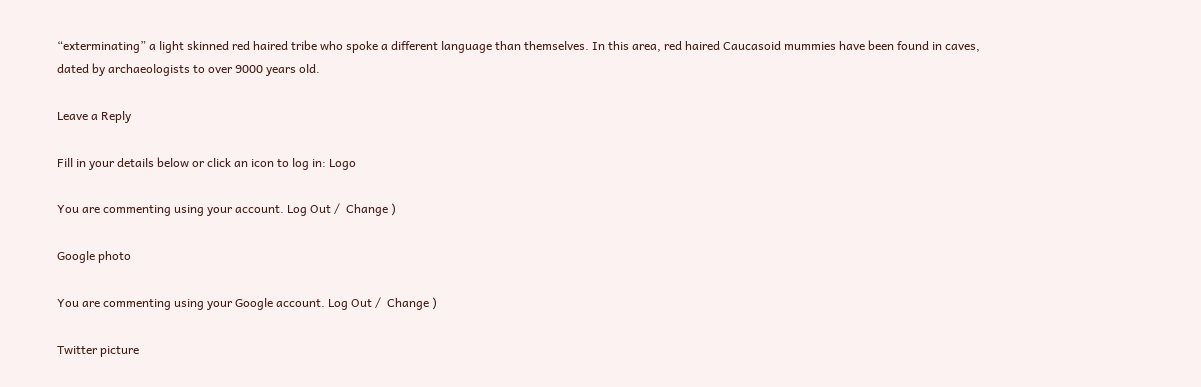“exterminating” a light skinned red haired tribe who spoke a different language than themselves. In this area, red haired Caucasoid mummies have been found in caves, dated by archaeologists to over 9000 years old.

Leave a Reply

Fill in your details below or click an icon to log in: Logo

You are commenting using your account. Log Out /  Change )

Google photo

You are commenting using your Google account. Log Out /  Change )

Twitter picture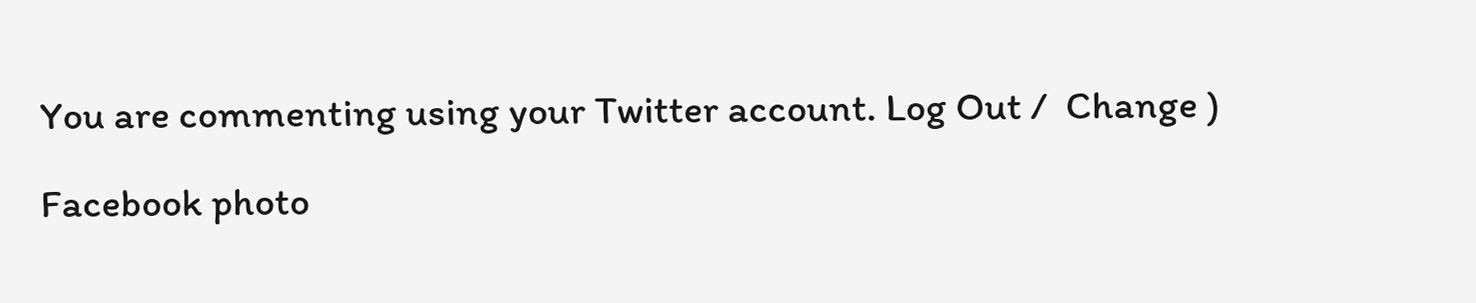You are commenting using your Twitter account. Log Out /  Change )

Facebook photo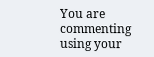You are commenting using your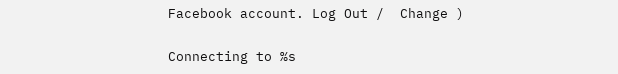Facebook account. Log Out /  Change )

Connecting to %s